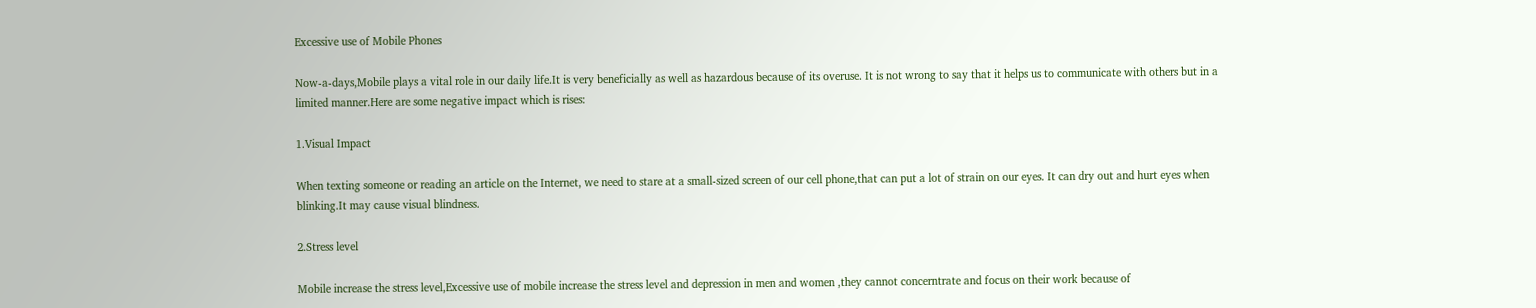Excessive use of Mobile Phones

Now-a-days,Mobile plays a vital role in our daily life.It is very beneficially as well as hazardous because of its overuse. It is not wrong to say that it helps us to communicate with others but in a limited manner.Here are some negative impact which is rises:

1.Visual Impact

When texting someone or reading an article on the Internet, we need to stare at a small-sized screen of our cell phone,that can put a lot of strain on our eyes. It can dry out and hurt eyes when blinking.It may cause visual blindness.

2.Stress level

Mobile increase the stress level,Excessive use of mobile increase the stress level and depression in men and women ,they cannot concerntrate and focus on their work because of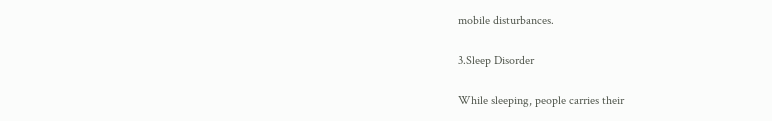mobile disturbances.

3.Sleep Disorder

While sleeping, people carries their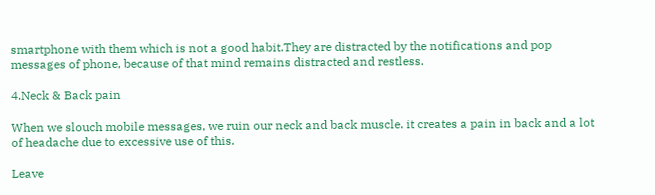smartphone with them which is not a good habit.They are distracted by the notifications and pop messages of phone, because of that mind remains distracted and restless.

4.Neck & Back pain

When we slouch mobile messages, we ruin our neck and back muscle. it creates a pain in back and a lot of headache due to excessive use of this.

Leave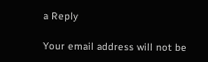a Reply

Your email address will not be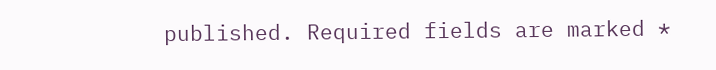published. Required fields are marked *